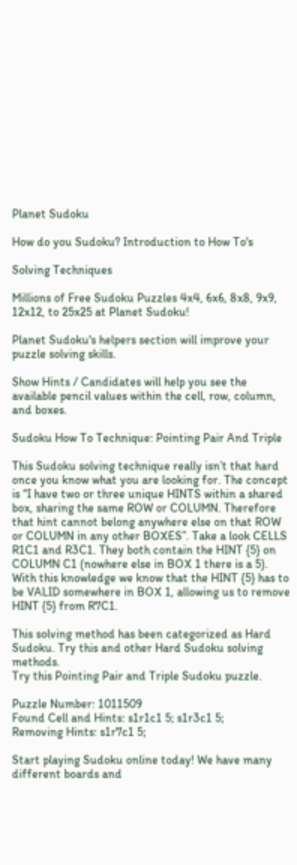Planet Sudoku

How do you Sudoku? Introduction to How To's

Solving Techniques

Millions of Free Sudoku Puzzles 4x4, 6x6, 8x8, 9x9, 12x12, to 25x25 at Planet Sudoku!

Planet Sudoku's helpers section will improve your puzzle solving skills.

Show Hints / Candidates will help you see the available pencil values within the cell, row, column, and boxes.

Sudoku How To Technique: Pointing Pair And Triple

This Sudoku solving technique really isn’t that hard once you know what you are looking for. The concept is “I have two or three unique HINTS within a shared box, sharing the same ROW or COLUMN. Therefore that hint cannot belong anywhere else on that ROW or COLUMN in any other BOXES”. Take a look CELLS R1C1 and R3C1. They both contain the HINT {5} on COLUMN C1 (nowhere else in BOX 1 there is a 5). With this knowledge we know that the HINT {5} has to be VALID somewhere in BOX 1, allowing us to remove HINT {5} from R7C1.

This solving method has been categorized as Hard Sudoku. Try this and other Hard Sudoku solving methods.
Try this Pointing Pair and Triple Sudoku puzzle.

Puzzle Number: 1011509
Found Cell and Hints: s1r1c1 5; s1r3c1 5;
Removing Hints: s1r7c1 5;

Start playing Sudoku online today! We have many different boards and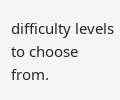difficulty levels to choose from.